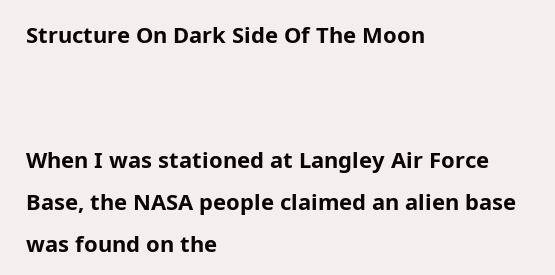Structure On Dark Side Of The Moon


When I was stationed at Langley Air Force Base, the NASA people claimed an alien base was found on the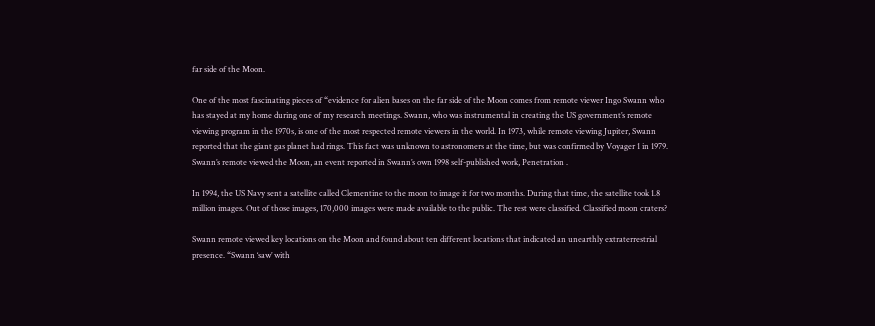far side of the Moon.

One of the most fascinating pieces of “evidence for alien bases on the far side of the Moon comes from remote viewer Ingo Swann who has stayed at my home during one of my research meetings. Swann, who was instrumental in creating the US government’s remote viewing program in the 1970s, is one of the most respected remote viewers in the world. In 1973, while remote viewing Jupiter, Swann reported that the giant gas planet had rings. This fact was unknown to astronomers at the time, but was confirmed by Voyager 1 in 1979. Swann’s remote viewed the Moon, an event reported in Swann’s own 1998 self-published work, Penetration .

In 1994, the US Navy sent a satellite called Clementine to the moon to image it for two months. During that time, the satellite took 1.8 million images. Out of those images, 170,000 images were made available to the public. The rest were classified. Classified moon craters?

Swann remote viewed key locations on the Moon and found about ten different locations that indicated an unearthly extraterrestrial presence. “Swann ‘saw’ with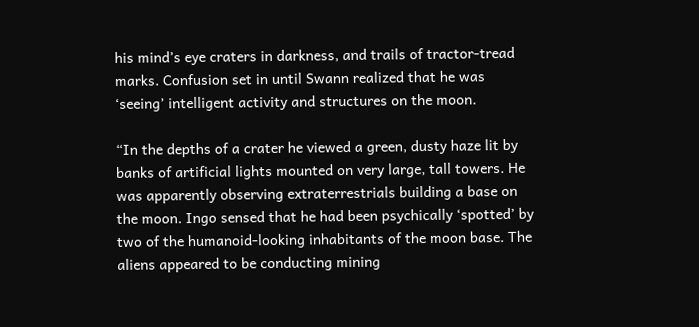his mind’s eye craters in darkness, and trails of tractor-tread marks. Confusion set in until Swann realized that he was ‘seeing’ intelligent activity and structures on the moon.

“In the depths of a crater he viewed a green, dusty haze lit by banks of artificial lights mounted on very large, tall towers. He was apparently observing extraterrestrials building a base on the moon. Ingo sensed that he had been psychically ‘spotted’ by two of the humanoid-looking inhabitants of the moon base. The aliens appeared to be conducting mining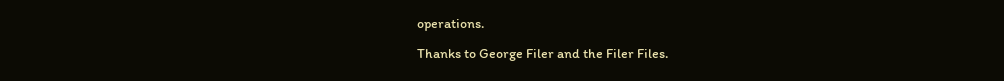operations.

Thanks to George Filer and the Filer Files.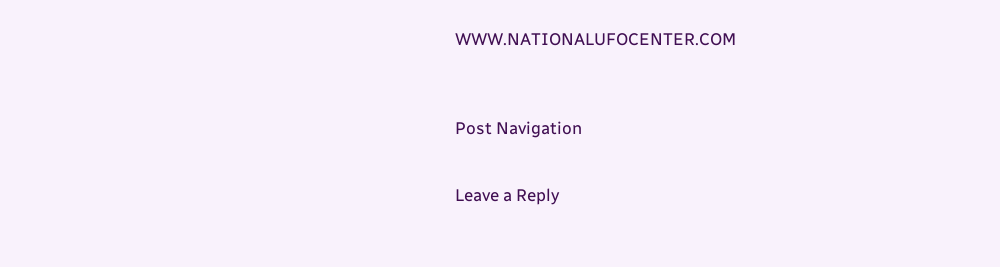WWW.NATIONALUFOCENTER.COM



Post Navigation


Leave a Reply